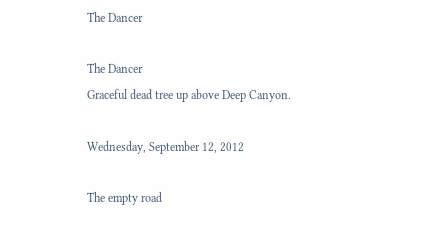The Dancer

The Dancer
Graceful dead tree up above Deep Canyon.

Wednesday, September 12, 2012

The empty road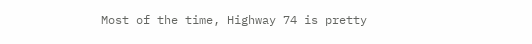Most of the time, Highway 74 is pretty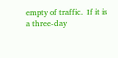empty of traffic.  If it is a three-day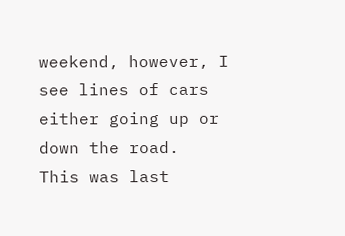weekend, however, I see lines of cars either going up or down the road.  This was last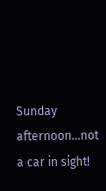Sunday afternoon...not a car in sight!